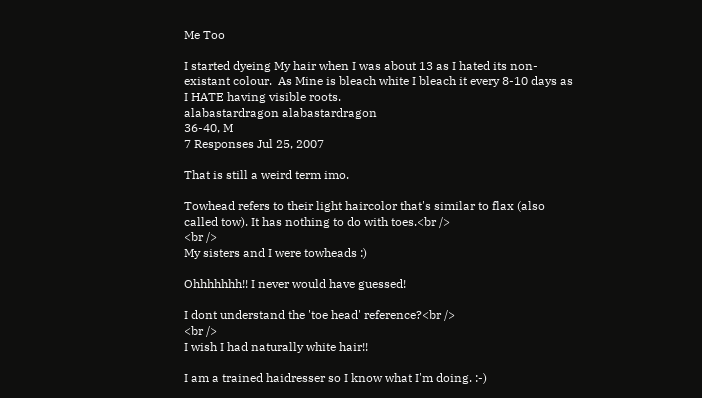Me Too

I started dyeing My hair when I was about 13 as I hated its non-existant colour.  As Mine is bleach white I bleach it every 8-10 days as I HATE having visible roots.
alabastardragon alabastardragon
36-40, M
7 Responses Jul 25, 2007

That is still a weird term imo.

Towhead refers to their light haircolor that's similar to flax (also called tow). It has nothing to do with toes.<br />
<br />
My sisters and I were towheads :)

Ohhhhhhh!! I never would have guessed!

I dont understand the 'toe head' reference?<br />
<br />
I wish I had naturally white hair!!

I am a trained haidresser so I know what I'm doing. :-)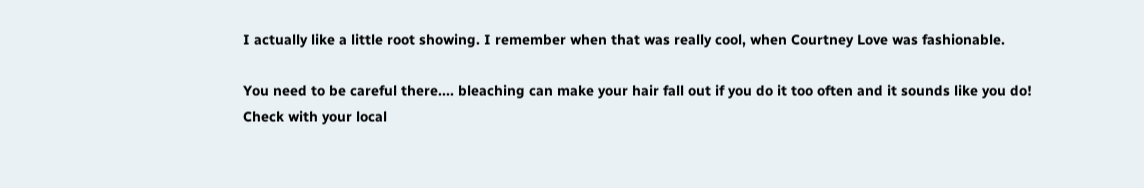I actually like a little root showing. I remember when that was really cool, when Courtney Love was fashionable.

You need to be careful there.... bleaching can make your hair fall out if you do it too often and it sounds like you do! Check with your local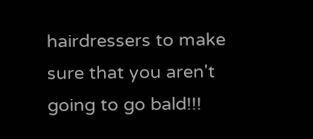hairdressers to make sure that you aren't going to go bald!!!